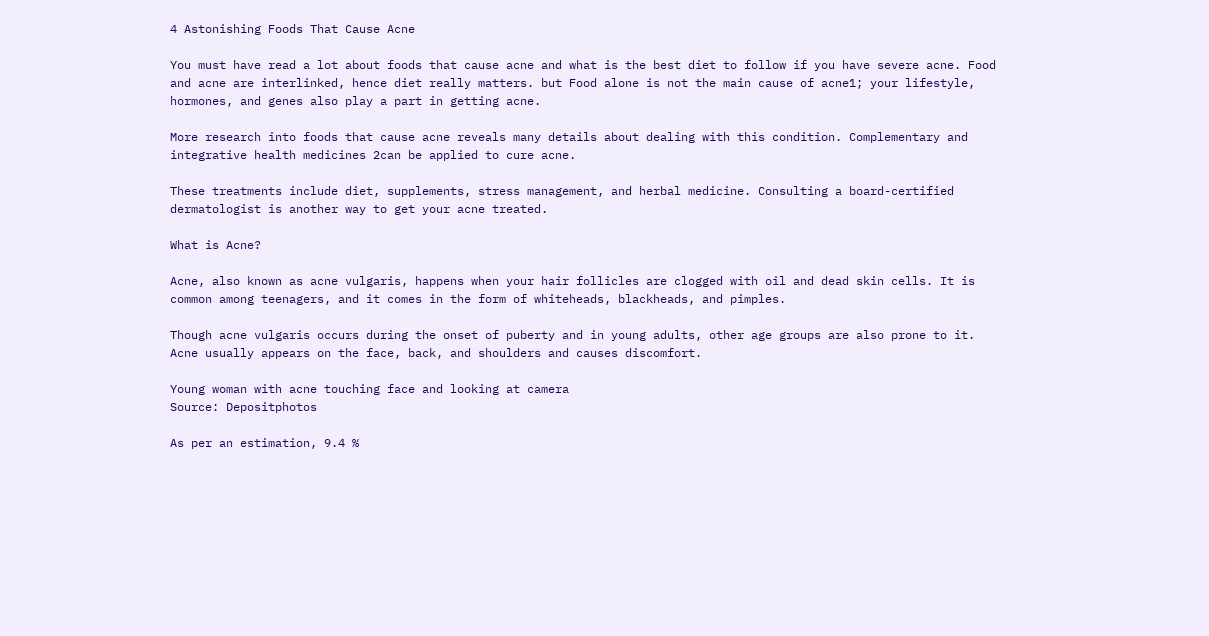4 Astonishing Foods That Cause Acne

You must have read a lot about foods that cause acne and what is the best diet to follow if you have severe acne. Food and acne are interlinked, hence diet really matters. but Food alone is not the main cause of acne1; your lifestyle, hormones, and genes also play a part in getting acne.

More research into foods that cause acne reveals many details about dealing with this condition. Complementary and integrative health medicines 2can be applied to cure acne.

These treatments include diet, supplements, stress management, and herbal medicine. Consulting a board-certified dermatologist is another way to get your acne treated.

What is Acne?

Acne, also known as acne vulgaris, happens when your hair follicles are clogged with oil and dead skin cells. It is common among teenagers, and it comes in the form of whiteheads, blackheads, and pimples.

Though acne vulgaris occurs during the onset of puberty and in young adults, other age groups are also prone to it. Acne usually appears on the face, back, and shoulders and causes discomfort.

Young woman with acne touching face and looking at camera
Source: Depositphotos

As per an estimation, 9.4 %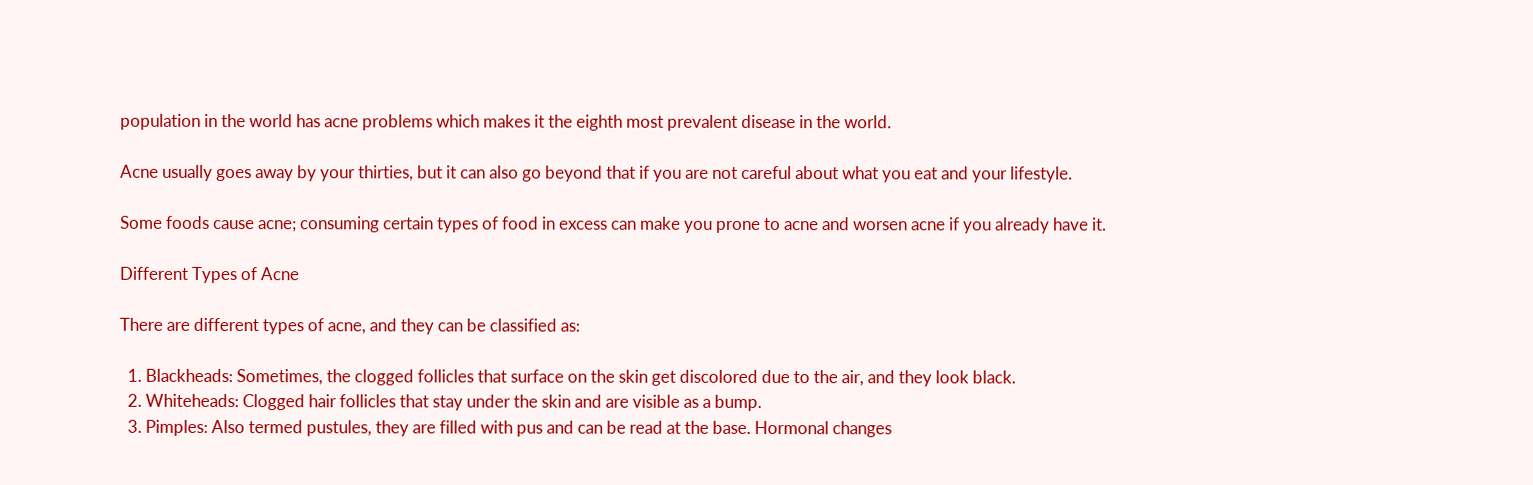population in the world has acne problems which makes it the eighth most prevalent disease in the world.

Acne usually goes away by your thirties, but it can also go beyond that if you are not careful about what you eat and your lifestyle.

Some foods cause acne; consuming certain types of food in excess can make you prone to acne and worsen acne if you already have it.

Different Types of Acne

There are different types of acne, and they can be classified as:

  1. Blackheads: Sometimes, the clogged follicles that surface on the skin get discolored due to the air, and they look black.
  2. Whiteheads: Clogged hair follicles that stay under the skin and are visible as a bump.
  3. Pimples: Also termed pustules, they are filled with pus and can be read at the base. Hormonal changes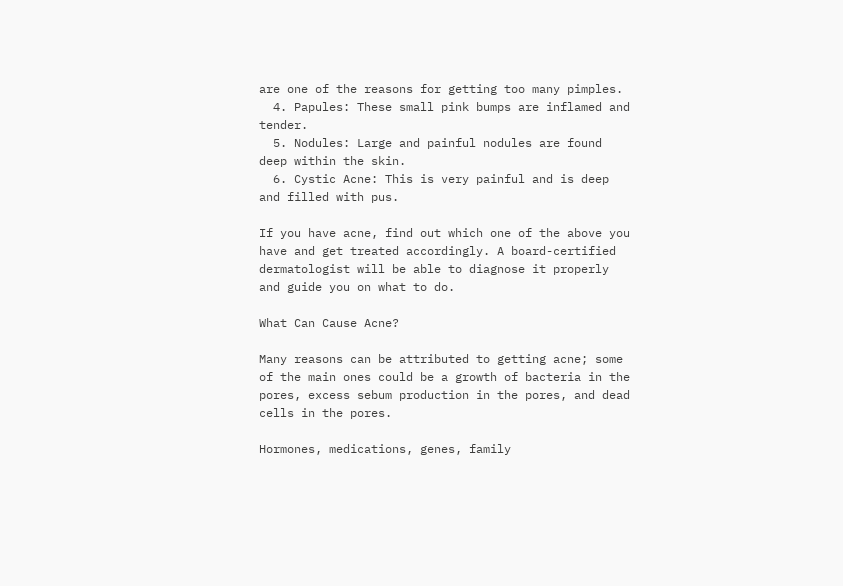are one of the reasons for getting too many pimples.
  4. Papules: These small pink bumps are inflamed and tender.
  5. Nodules: Large and painful nodules are found deep within the skin.
  6. Cystic Acne: This is very painful and is deep and filled with pus.

If you have acne, find out which one of the above you have and get treated accordingly. A board-certified dermatologist will be able to diagnose it properly and guide you on what to do.

What Can Cause Acne?

Many reasons can be attributed to getting acne; some of the main ones could be a growth of bacteria in the pores, excess sebum production in the pores, and dead cells in the pores.

Hormones, medications, genes, family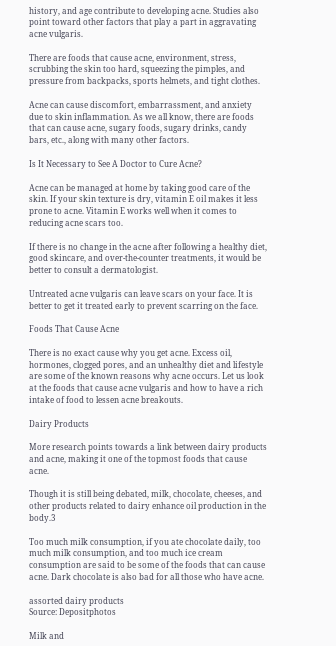history, and age contribute to developing acne. Studies also point toward other factors that play a part in aggravating acne vulgaris.

There are foods that cause acne, environment, stress, scrubbing the skin too hard, squeezing the pimples, and pressure from backpacks, sports helmets, and tight clothes.

Acne can cause discomfort, embarrassment, and anxiety due to skin inflammation. As we all know, there are foods that can cause acne, sugary foods, sugary drinks, candy bars, etc., along with many other factors.

Is It Necessary to See A Doctor to Cure Acne?

Acne can be managed at home by taking good care of the skin. If your skin texture is dry, vitamin E oil makes it less prone to acne. Vitamin E works well when it comes to reducing acne scars too.

If there is no change in the acne after following a healthy diet, good skincare, and over-the-counter treatments, it would be better to consult a dermatologist.

Untreated acne vulgaris can leave scars on your face. It is better to get it treated early to prevent scarring on the face.

Foods That Cause Acne

There is no exact cause why you get acne. Excess oil, hormones, clogged pores, and an unhealthy diet and lifestyle are some of the known reasons why acne occurs. Let us look at the foods that cause acne vulgaris and how to have a rich intake of food to lessen acne breakouts.

Dairy Products

More research points towards a link between dairy products and acne, making it one of the topmost foods that cause acne.

Though it is still being debated, milk, chocolate, cheeses, and other products related to dairy enhance oil production in the body.3

Too much milk consumption, if you ate chocolate daily, too much milk consumption, and too much ice cream consumption are said to be some of the foods that can cause acne. Dark chocolate is also bad for all those who have acne.

assorted dairy products
Source: Depositphotos

Milk and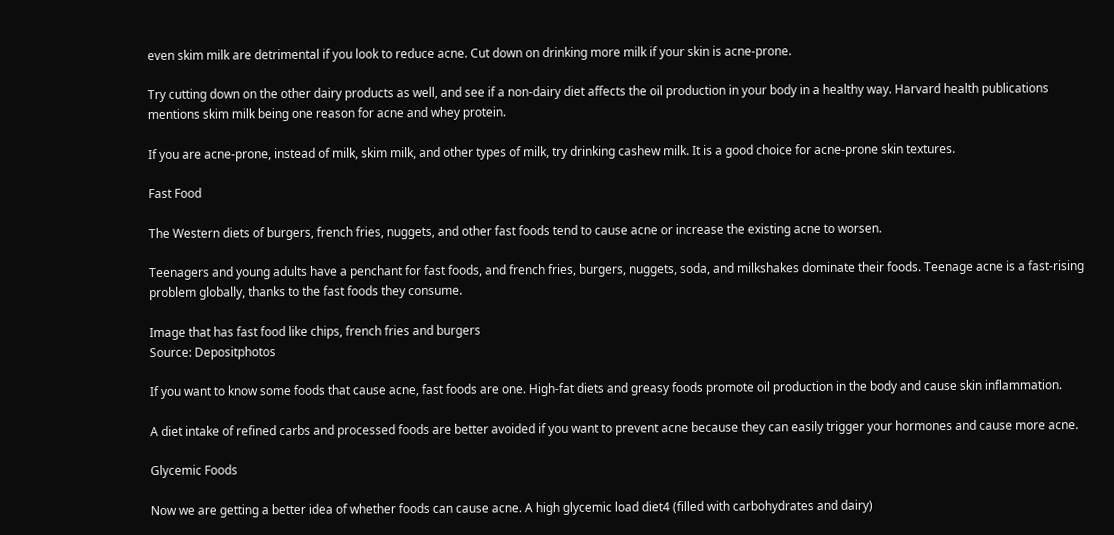even skim milk are detrimental if you look to reduce acne. Cut down on drinking more milk if your skin is acne-prone.

Try cutting down on the other dairy products as well, and see if a non-dairy diet affects the oil production in your body in a healthy way. Harvard health publications mentions skim milk being one reason for acne and whey protein.

If you are acne-prone, instead of milk, skim milk, and other types of milk, try drinking cashew milk. It is a good choice for acne-prone skin textures.

Fast Food

The Western diets of burgers, french fries, nuggets, and other fast foods tend to cause acne or increase the existing acne to worsen.

Teenagers and young adults have a penchant for fast foods, and french fries, burgers, nuggets, soda, and milkshakes dominate their foods. Teenage acne is a fast-rising problem globally, thanks to the fast foods they consume.

Image that has fast food like chips, french fries and burgers
Source: Depositphotos

If you want to know some foods that cause acne, fast foods are one. High-fat diets and greasy foods promote oil production in the body and cause skin inflammation.

A diet intake of refined carbs and processed foods are better avoided if you want to prevent acne because they can easily trigger your hormones and cause more acne.

Glycemic Foods

Now we are getting a better idea of whether foods can cause acne. A high glycemic load diet4 (filled with carbohydrates and dairy)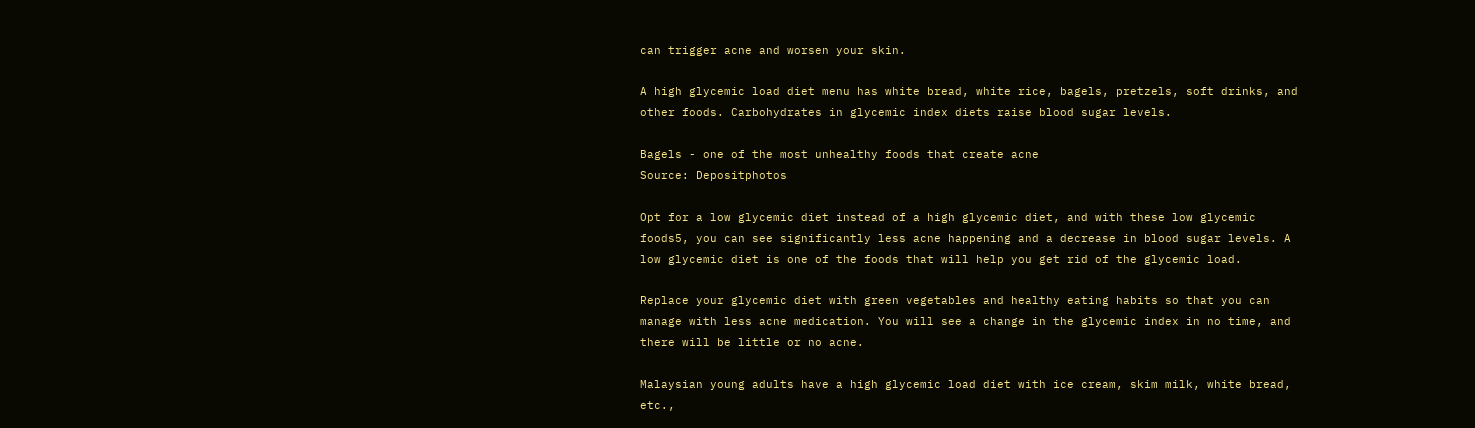can trigger acne and worsen your skin.

A high glycemic load diet menu has white bread, white rice, bagels, pretzels, soft drinks, and other foods. Carbohydrates in glycemic index diets raise blood sugar levels.

Bagels - one of the most unhealthy foods that create acne
Source: Depositphotos

Opt for a low glycemic diet instead of a high glycemic diet, and with these low glycemic foods5, you can see significantly less acne happening and a decrease in blood sugar levels. A low glycemic diet is one of the foods that will help you get rid of the glycemic load.

Replace your glycemic diet with green vegetables and healthy eating habits so that you can manage with less acne medication. You will see a change in the glycemic index in no time, and there will be little or no acne.

Malaysian young adults have a high glycemic load diet with ice cream, skim milk, white bread, etc.,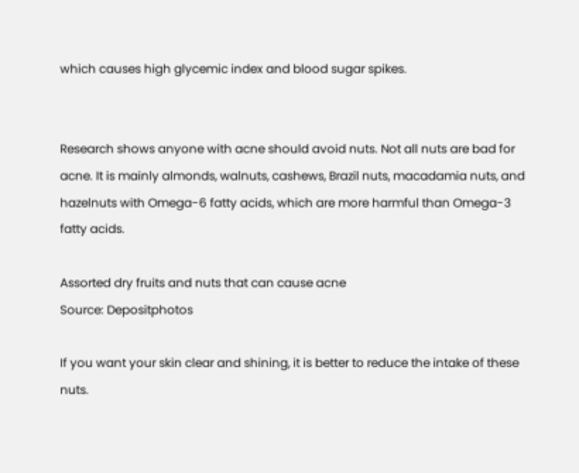which causes high glycemic index and blood sugar spikes.


Research shows anyone with acne should avoid nuts. Not all nuts are bad for acne. It is mainly almonds, walnuts, cashews, Brazil nuts, macadamia nuts, and hazelnuts with Omega-6 fatty acids, which are more harmful than Omega-3 fatty acids.

Assorted dry fruits and nuts that can cause acne
Source: Depositphotos

If you want your skin clear and shining, it is better to reduce the intake of these nuts.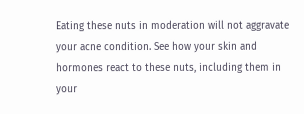Eating these nuts in moderation will not aggravate your acne condition. See how your skin and hormones react to these nuts, including them in your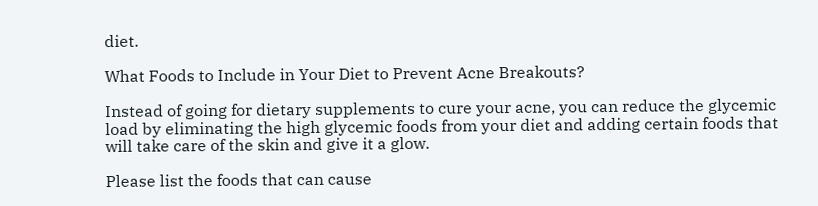diet.

What Foods to Include in Your Diet to Prevent Acne Breakouts?

Instead of going for dietary supplements to cure your acne, you can reduce the glycemic load by eliminating the high glycemic foods from your diet and adding certain foods that will take care of the skin and give it a glow.

Please list the foods that can cause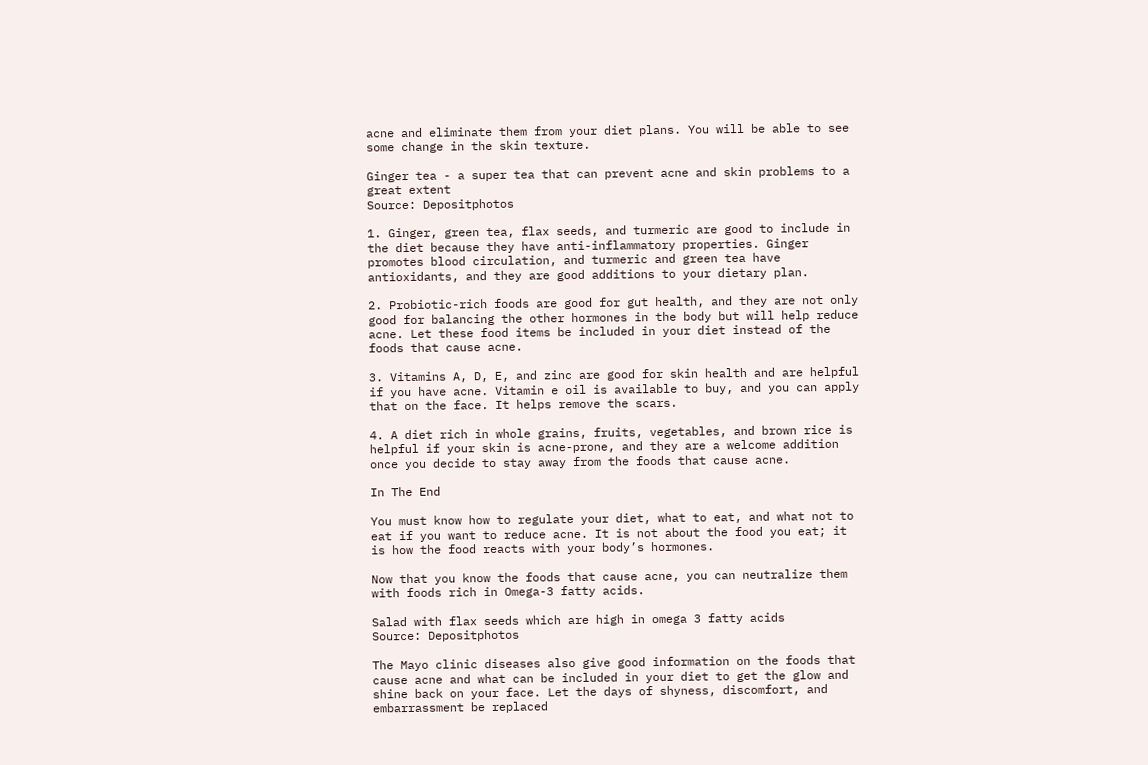acne and eliminate them from your diet plans. You will be able to see some change in the skin texture.

Ginger tea - a super tea that can prevent acne and skin problems to a great extent
Source: Depositphotos

1. Ginger, green tea, flax seeds, and turmeric are good to include in the diet because they have anti-inflammatory properties. Ginger promotes blood circulation, and turmeric and green tea have antioxidants, and they are good additions to your dietary plan.

2. Probiotic-rich foods are good for gut health, and they are not only good for balancing the other hormones in the body but will help reduce acne. Let these food items be included in your diet instead of the foods that cause acne.

3. Vitamins A, D, E, and zinc are good for skin health and are helpful if you have acne. Vitamin e oil is available to buy, and you can apply that on the face. It helps remove the scars.

4. A diet rich in whole grains, fruits, vegetables, and brown rice is helpful if your skin is acne-prone, and they are a welcome addition once you decide to stay away from the foods that cause acne.

In The End

You must know how to regulate your diet, what to eat, and what not to eat if you want to reduce acne. It is not about the food you eat; it is how the food reacts with your body’s hormones.

Now that you know the foods that cause acne, you can neutralize them with foods rich in Omega-3 fatty acids.

Salad with flax seeds which are high in omega 3 fatty acids
Source: Depositphotos

The Mayo clinic diseases also give good information on the foods that cause acne and what can be included in your diet to get the glow and shine back on your face. Let the days of shyness, discomfort, and embarrassment be replaced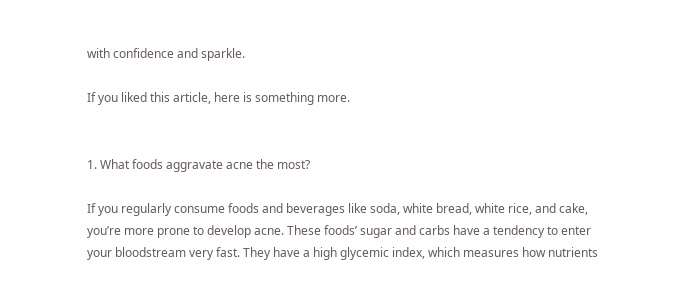with confidence and sparkle.

If you liked this article, here is something more.


1. What foods aggravate acne the most?

If you regularly consume foods and beverages like soda, white bread, white rice, and cake, you’re more prone to develop acne. These foods’ sugar and carbs have a tendency to enter your bloodstream very fast. They have a high glycemic index, which measures how nutrients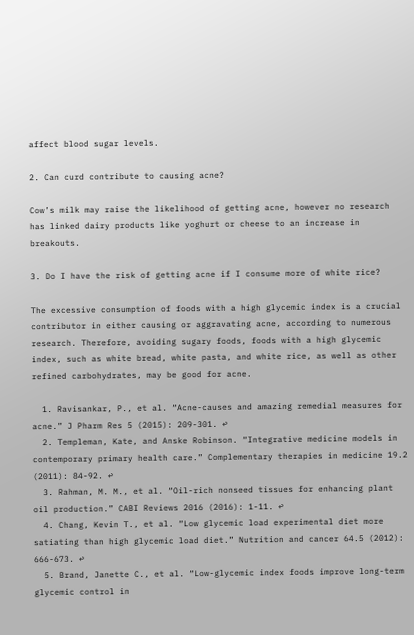affect blood sugar levels.

2. Can curd contribute to causing acne?

Cow’s milk may raise the likelihood of getting acne, however no research has linked dairy products like yoghurt or cheese to an increase in breakouts.

3. Do I have the risk of getting acne if I consume more of white rice?

The excessive consumption of foods with a high glycemic index is a crucial contributor in either causing or aggravating acne, according to numerous research. Therefore, avoiding sugary foods, foods with a high glycemic index, such as white bread, white pasta, and white rice, as well as other refined carbohydrates, may be good for acne.

  1. Ravisankar, P., et al. “Acne-causes and amazing remedial measures for acne.” J Pharm Res 5 (2015): 209-301. ↩
  2. Templeman, Kate, and Anske Robinson. “Integrative medicine models in contemporary primary health care.” Complementary therapies in medicine 19.2 (2011): 84-92. ↩
  3. Rahman, M. M., et al. “Oil-rich nonseed tissues for enhancing plant oil production.” CABI Reviews 2016 (2016): 1-11. ↩
  4. Chang, Kevin T., et al. “Low glycemic load experimental diet more satiating than high glycemic load diet.” Nutrition and cancer 64.5 (2012): 666-673. ↩
  5. Brand, Janette C., et al. “Low-glycemic index foods improve long-term glycemic control in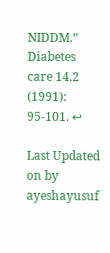NIDDM.” Diabetes care 14.2 (1991): 95-101. ↩

Last Updated on by ayeshayusuf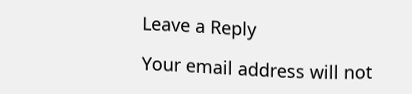Leave a Reply

Your email address will not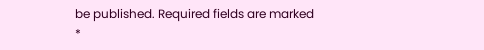be published. Required fields are marked *